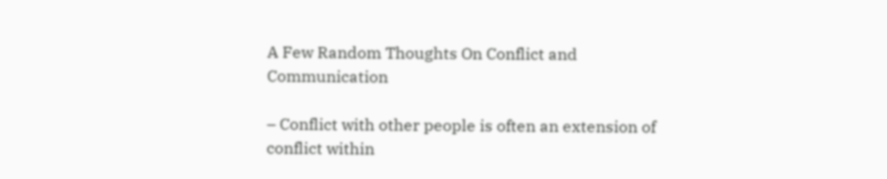A Few Random Thoughts On Conflict and Communication

– Conflict with other people is often an extension of conflict within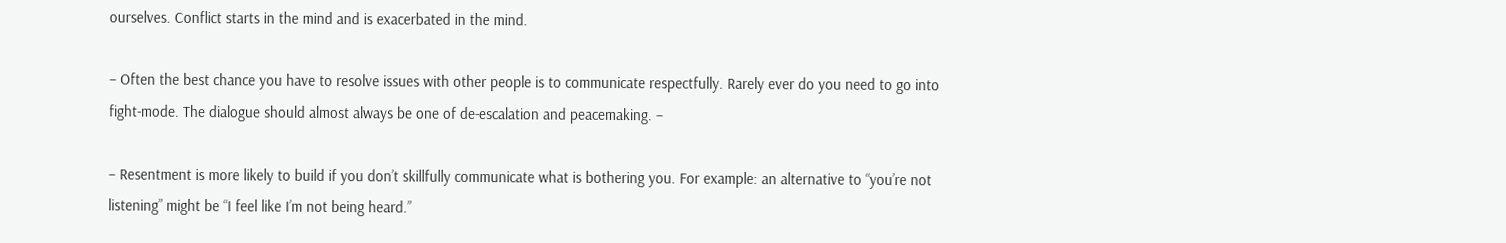ourselves. Conflict starts in the mind and is exacerbated in the mind.

– Often the best chance you have to resolve issues with other people is to communicate respectfully. Rarely ever do you need to go into fight-mode. The dialogue should almost always be one of de-escalation and peacemaking. –

– Resentment is more likely to build if you don’t skillfully communicate what is bothering you. For example: an alternative to “you’re not listening” might be “I feel like I’m not being heard.”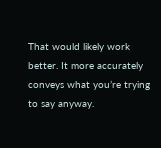That would likely work better. It more accurately conveys what you’re trying to say anyway.